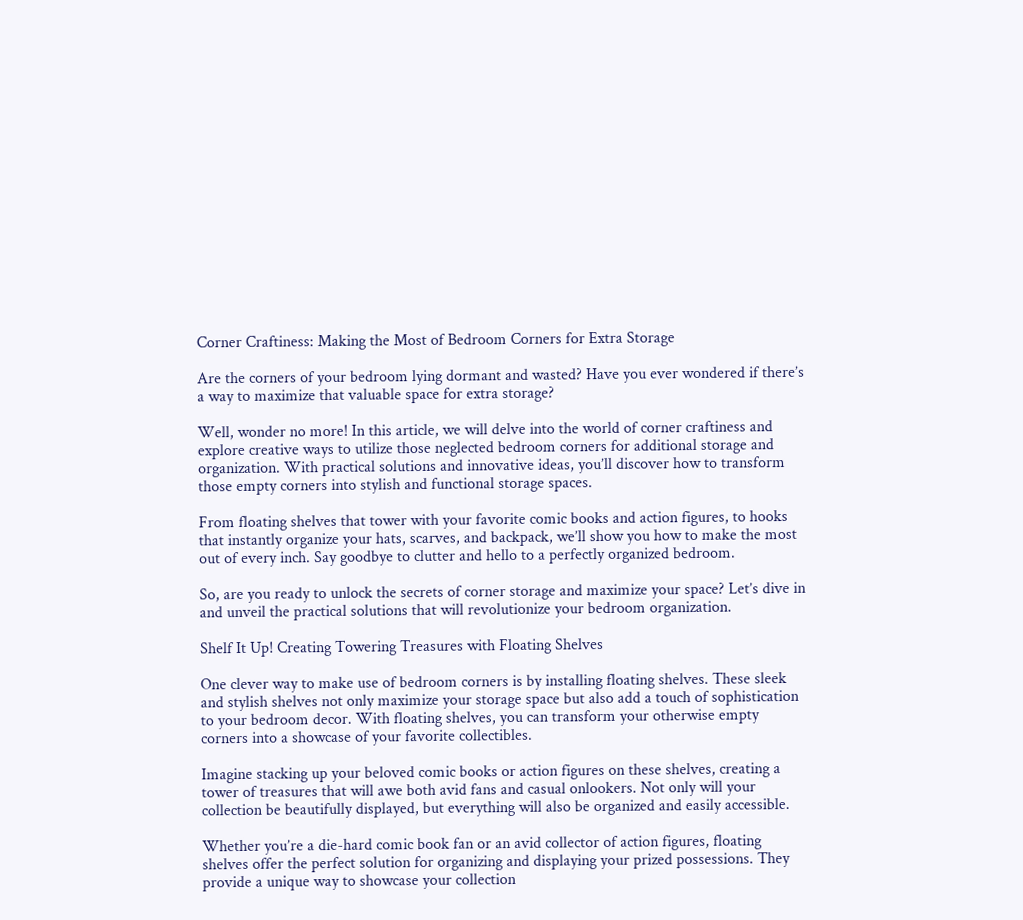Corner Craftiness: Making the Most of Bedroom Corners for Extra Storage

Are the corners of your bedroom lying dormant and wasted? Have you ever wondered if there’s a way to maximize that valuable space for extra storage?

Well, wonder no more! In this article, we will delve into the world of corner craftiness and explore creative ways to utilize those neglected bedroom corners for additional storage and organization. With practical solutions and innovative ideas, you’ll discover how to transform those empty corners into stylish and functional storage spaces.

From floating shelves that tower with your favorite comic books and action figures, to hooks that instantly organize your hats, scarves, and backpack, we’ll show you how to make the most out of every inch. Say goodbye to clutter and hello to a perfectly organized bedroom.

So, are you ready to unlock the secrets of corner storage and maximize your space? Let’s dive in and unveil the practical solutions that will revolutionize your bedroom organization.

Shelf It Up! Creating Towering Treasures with Floating Shelves

One clever way to make use of bedroom corners is by installing floating shelves. These sleek and stylish shelves not only maximize your storage space but also add a touch of sophistication to your bedroom decor. With floating shelves, you can transform your otherwise empty corners into a showcase of your favorite collectibles.

Imagine stacking up your beloved comic books or action figures on these shelves, creating a tower of treasures that will awe both avid fans and casual onlookers. Not only will your collection be beautifully displayed, but everything will also be organized and easily accessible.

Whether you’re a die-hard comic book fan or an avid collector of action figures, floating shelves offer the perfect solution for organizing and displaying your prized possessions. They provide a unique way to showcase your collection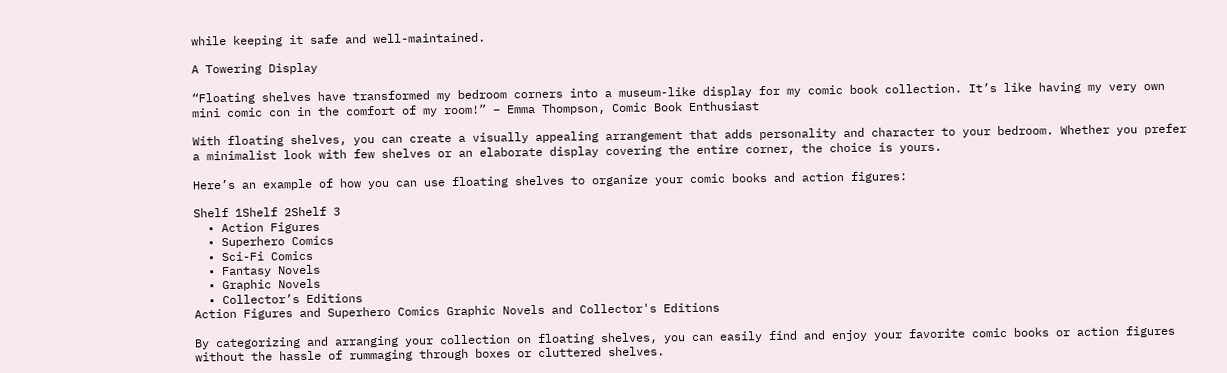while keeping it safe and well-maintained.

A Towering Display

“Floating shelves have transformed my bedroom corners into a museum-like display for my comic book collection. It’s like having my very own mini comic con in the comfort of my room!” – Emma Thompson, Comic Book Enthusiast

With floating shelves, you can create a visually appealing arrangement that adds personality and character to your bedroom. Whether you prefer a minimalist look with few shelves or an elaborate display covering the entire corner, the choice is yours.

Here’s an example of how you can use floating shelves to organize your comic books and action figures:

Shelf 1Shelf 2Shelf 3
  • Action Figures
  • Superhero Comics
  • Sci-Fi Comics
  • Fantasy Novels
  • Graphic Novels
  • Collector’s Editions
Action Figures and Superhero Comics Graphic Novels and Collector's Editions

By categorizing and arranging your collection on floating shelves, you can easily find and enjoy your favorite comic books or action figures without the hassle of rummaging through boxes or cluttered shelves.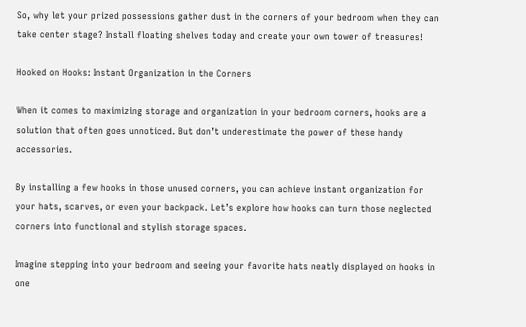So, why let your prized possessions gather dust in the corners of your bedroom when they can take center stage? Install floating shelves today and create your own tower of treasures!

Hooked on Hooks: Instant Organization in the Corners

When it comes to maximizing storage and organization in your bedroom corners, hooks are a solution that often goes unnoticed. But don’t underestimate the power of these handy accessories.

By installing a few hooks in those unused corners, you can achieve instant organization for your hats, scarves, or even your backpack. Let’s explore how hooks can turn those neglected corners into functional and stylish storage spaces.

Imagine stepping into your bedroom and seeing your favorite hats neatly displayed on hooks in one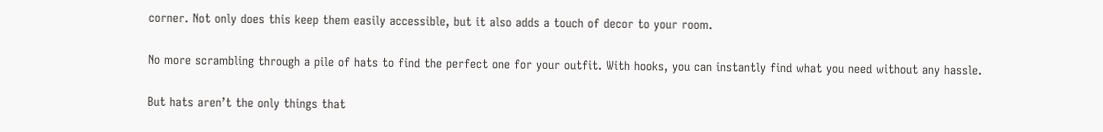corner. Not only does this keep them easily accessible, but it also adds a touch of decor to your room.

No more scrambling through a pile of hats to find the perfect one for your outfit. With hooks, you can instantly find what you need without any hassle.

But hats aren’t the only things that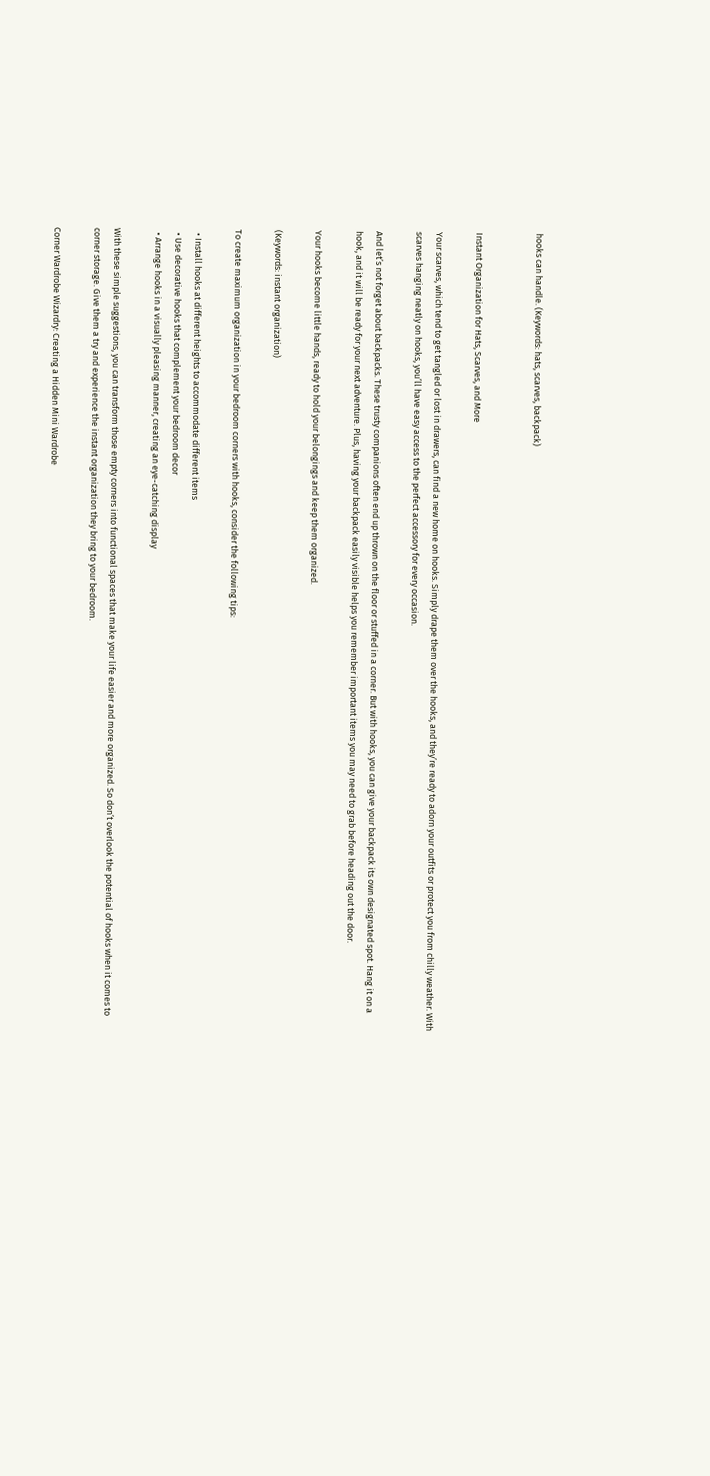hooks can handle. (Keywords: hats, scarves, backpack)


Instant Organization for Hats, Scarves, and More

Your scarves, which tend to get tangled or lost in drawers, can find a new home on hooks. Simply drape them over the hooks, and they’re ready to adorn your outfits or protect you from chilly weather. With scarves hanging neatly on hooks, you’ll have easy access to the perfect accessory for every occasion.

And let’s not forget about backpacks. These trusty companions often end up thrown on the floor or stuffed in a corner. But with hooks, you can give your backpack its own designated spot. Hang it on a hook, and it will be ready for your next adventure. Plus, having your backpack easily visible helps you remember important items you may need to grab before heading out the door.

Your hooks become little hands, ready to hold your belongings and keep them organized.

(Keywords: instant organization)

To create maximum organization in your bedroom corners with hooks, consider the following tips:

  • Install hooks at different heights to accommodate different items
  • Use decorative hooks that complement your bedroom decor
  • Arrange hooks in a visually pleasing manner, creating an eye-catching display

With these simple suggestions, you can transform those empty corners into functional spaces that make your life easier and more organized. So don’t overlook the potential of hooks when it comes to corner storage. Give them a try and experience the instant organization they bring to your bedroom.

Corner Wardrobe Wizardry: Creating a Hidden Mini Wardrobe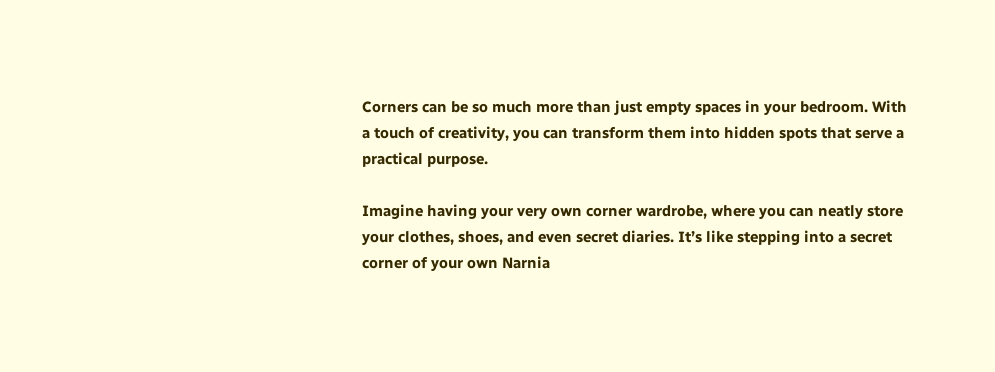Corners can be so much more than just empty spaces in your bedroom. With a touch of creativity, you can transform them into hidden spots that serve a practical purpose.

Imagine having your very own corner wardrobe, where you can neatly store your clothes, shoes, and even secret diaries. It’s like stepping into a secret corner of your own Narnia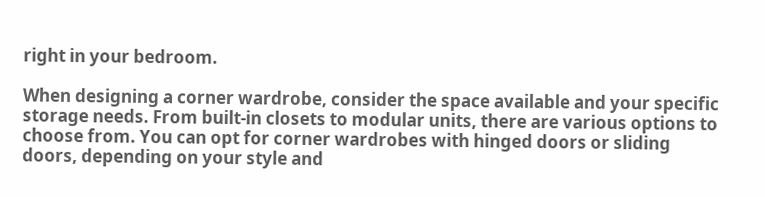right in your bedroom.

When designing a corner wardrobe, consider the space available and your specific storage needs. From built-in closets to modular units, there are various options to choose from. You can opt for corner wardrobes with hinged doors or sliding doors, depending on your style and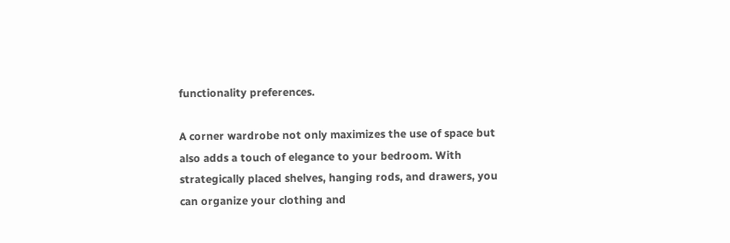functionality preferences.

A corner wardrobe not only maximizes the use of space but also adds a touch of elegance to your bedroom. With strategically placed shelves, hanging rods, and drawers, you can organize your clothing and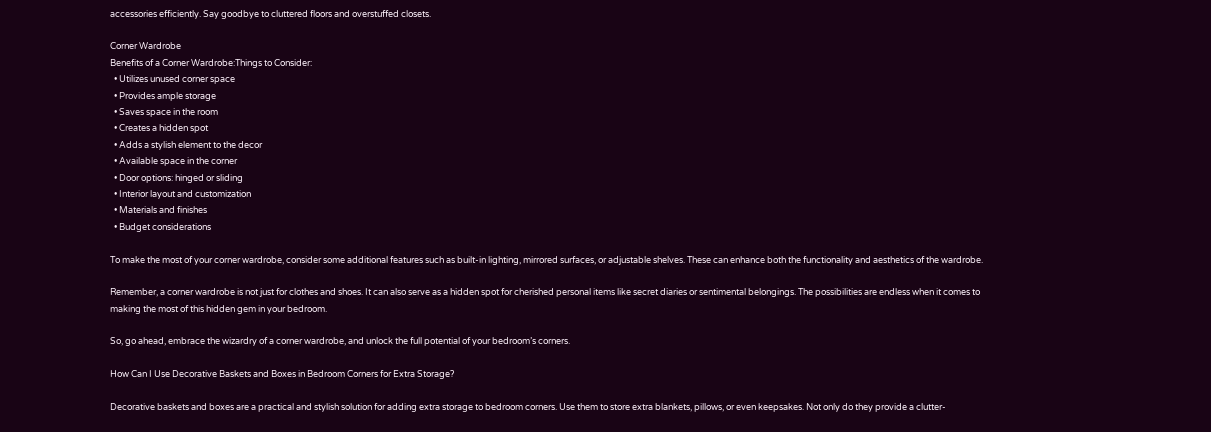accessories efficiently. Say goodbye to cluttered floors and overstuffed closets.

Corner Wardrobe
Benefits of a Corner Wardrobe:Things to Consider:
  • Utilizes unused corner space
  • Provides ample storage
  • Saves space in the room
  • Creates a hidden spot
  • Adds a stylish element to the decor
  • Available space in the corner
  • Door options: hinged or sliding
  • Interior layout and customization
  • Materials and finishes
  • Budget considerations

To make the most of your corner wardrobe, consider some additional features such as built-in lighting, mirrored surfaces, or adjustable shelves. These can enhance both the functionality and aesthetics of the wardrobe.

Remember, a corner wardrobe is not just for clothes and shoes. It can also serve as a hidden spot for cherished personal items like secret diaries or sentimental belongings. The possibilities are endless when it comes to making the most of this hidden gem in your bedroom.

So, go ahead, embrace the wizardry of a corner wardrobe, and unlock the full potential of your bedroom’s corners.

How Can I Use Decorative Baskets and Boxes in Bedroom Corners for Extra Storage?

Decorative baskets and boxes are a practical and stylish solution for adding extra storage to bedroom corners. Use them to store extra blankets, pillows, or even keepsakes. Not only do they provide a clutter-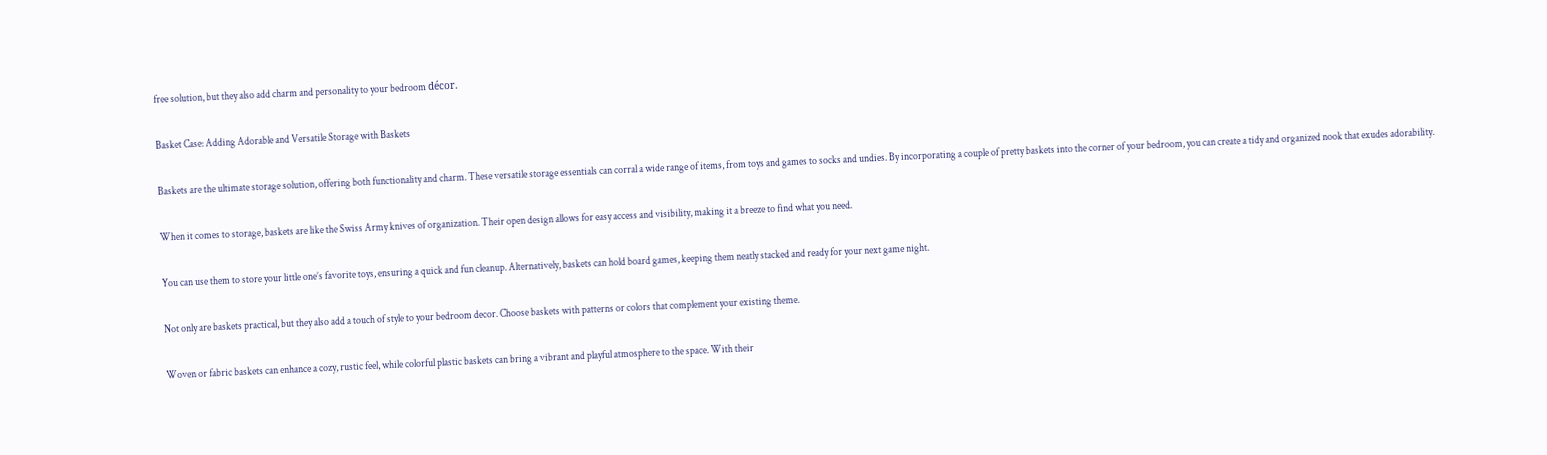free solution, but they also add charm and personality to your bedroom décor.

Basket Case: Adding Adorable and Versatile Storage with Baskets

Baskets are the ultimate storage solution, offering both functionality and charm. These versatile storage essentials can corral a wide range of items, from toys and games to socks and undies. By incorporating a couple of pretty baskets into the corner of your bedroom, you can create a tidy and organized nook that exudes adorability.

When it comes to storage, baskets are like the Swiss Army knives of organization. Their open design allows for easy access and visibility, making it a breeze to find what you need.

You can use them to store your little one’s favorite toys, ensuring a quick and fun cleanup. Alternatively, baskets can hold board games, keeping them neatly stacked and ready for your next game night.

Not only are baskets practical, but they also add a touch of style to your bedroom decor. Choose baskets with patterns or colors that complement your existing theme.

Woven or fabric baskets can enhance a cozy, rustic feel, while colorful plastic baskets can bring a vibrant and playful atmosphere to the space. With their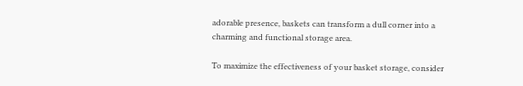adorable presence, baskets can transform a dull corner into a charming and functional storage area.

To maximize the effectiveness of your basket storage, consider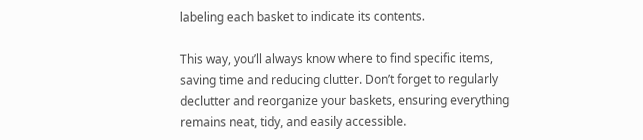labeling each basket to indicate its contents.

This way, you’ll always know where to find specific items, saving time and reducing clutter. Don’t forget to regularly declutter and reorganize your baskets, ensuring everything remains neat, tidy, and easily accessible.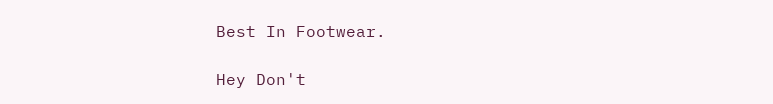Best In Footwear.

Hey Don't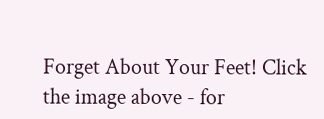Forget About Your Feet! Click the image above - for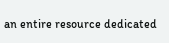an entire resource dedicated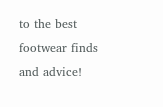to the best footwear finds and advice!